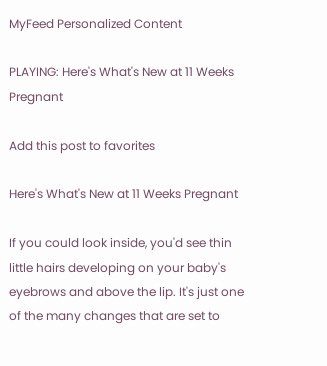MyFeed Personalized Content

PLAYING: Here's What's New at 11 Weeks Pregnant

Add this post to favorites

Here's What's New at 11 Weeks Pregnant

If you could look inside, you'd see thin little hairs developing on your baby's eyebrows and above the lip. It's just one of the many changes that are set to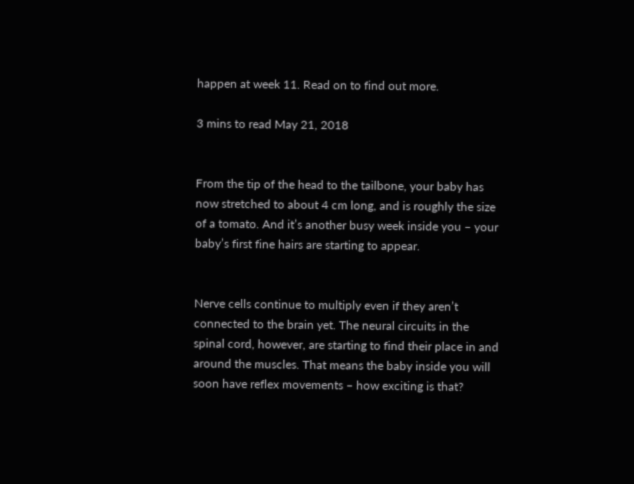happen at week 11. Read on to find out more.

3 mins to read May 21, 2018


From the tip of the head to the tailbone, your baby has now stretched to about 4 cm long, and is roughly the size of a tomato. And it’s another busy week inside you – your baby’s first fine hairs are starting to appear.


Nerve cells continue to multiply even if they aren’t connected to the brain yet. The neural circuits in the spinal cord, however, are starting to find their place in and around the muscles. That means the baby inside you will soon have reflex movements – how exciting is that?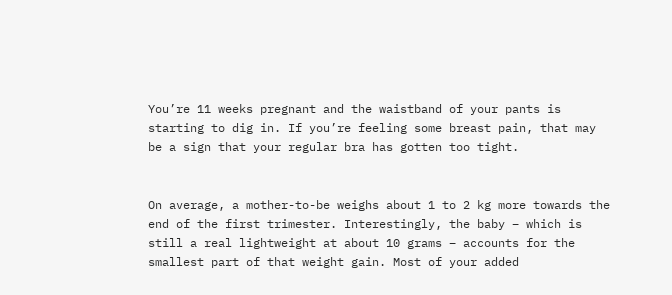You’re 11 weeks pregnant and the waistband of your pants is starting to dig in. If you’re feeling some breast pain, that may be a sign that your regular bra has gotten too tight.


On average, a mother-to-be weighs about 1 to 2 kg more towards the end of the first trimester. Interestingly, the baby – which is still a real lightweight at about 10 grams – accounts for the smallest part of that weight gain. Most of your added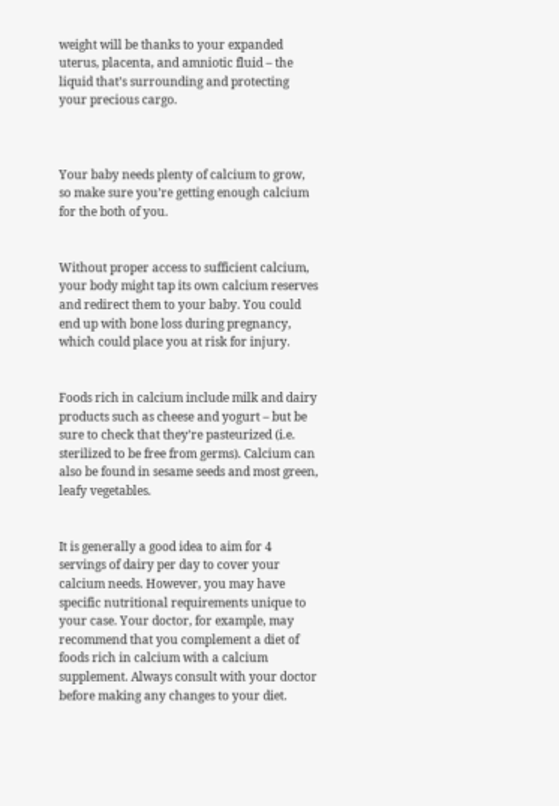weight will be thanks to your expanded uterus, placenta, and amniotic fluid – the liquid that’s surrounding and protecting your precious cargo.



Your baby needs plenty of calcium to grow, so make sure you’re getting enough calcium for the both of you.


Without proper access to sufficient calcium, your body might tap its own calcium reserves and redirect them to your baby. You could end up with bone loss during pregnancy, which could place you at risk for injury.


Foods rich in calcium include milk and dairy products such as cheese and yogurt – but be sure to check that they’re pasteurized (i.e. sterilized to be free from germs). Calcium can also be found in sesame seeds and most green, leafy vegetables.


It is generally a good idea to aim for 4 servings of dairy per day to cover your calcium needs. However, you may have specific nutritional requirements unique to your case. Your doctor, for example, may recommend that you complement a diet of foods rich in calcium with a calcium supplement. Always consult with your doctor before making any changes to your diet.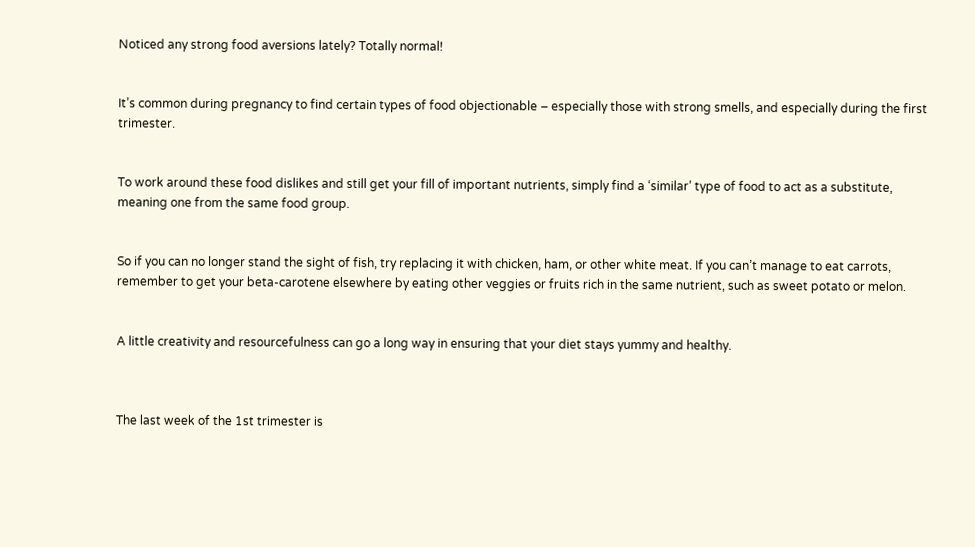Noticed any strong food aversions lately? Totally normal!


It’s common during pregnancy to find certain types of food objectionable – especially those with strong smells, and especially during the first trimester.


To work around these food dislikes and still get your fill of important nutrients, simply find a ‘similar’ type of food to act as a substitute, meaning one from the same food group.


So if you can no longer stand the sight of fish, try replacing it with chicken, ham, or other white meat. If you can’t manage to eat carrots, remember to get your beta-carotene elsewhere by eating other veggies or fruits rich in the same nutrient, such as sweet potato or melon.


A little creativity and resourcefulness can go a long way in ensuring that your diet stays yummy and healthy.



The last week of the 1st trimester is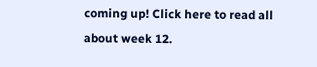coming up! Click here to read all about week 12.